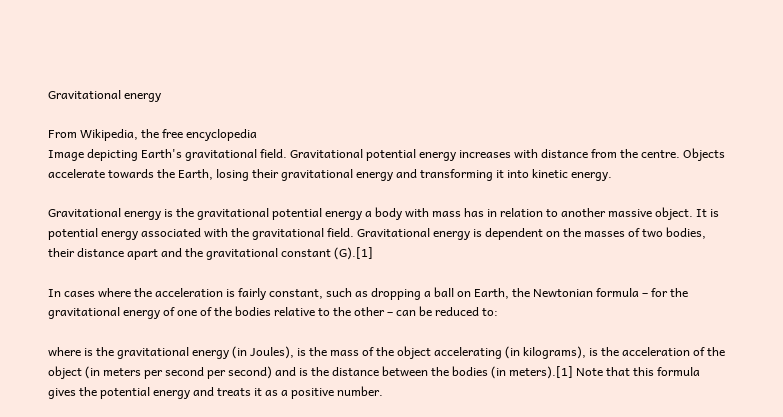Gravitational energy

From Wikipedia, the free encyclopedia
Image depicting Earth's gravitational field. Gravitational potential energy increases with distance from the centre. Objects accelerate towards the Earth, losing their gravitational energy and transforming it into kinetic energy.

Gravitational energy is the gravitational potential energy a body with mass has in relation to another massive object. It is potential energy associated with the gravitational field. Gravitational energy is dependent on the masses of two bodies, their distance apart and the gravitational constant (G).[1]

In cases where the acceleration is fairly constant, such as dropping a ball on Earth, the Newtonian formula – for the gravitational energy of one of the bodies relative to the other – can be reduced to:

where is the gravitational energy (in Joules), is the mass of the object accelerating (in kilograms), is the acceleration of the object (in meters per second per second) and is the distance between the bodies (in meters).[1] Note that this formula gives the potential energy and treats it as a positive number.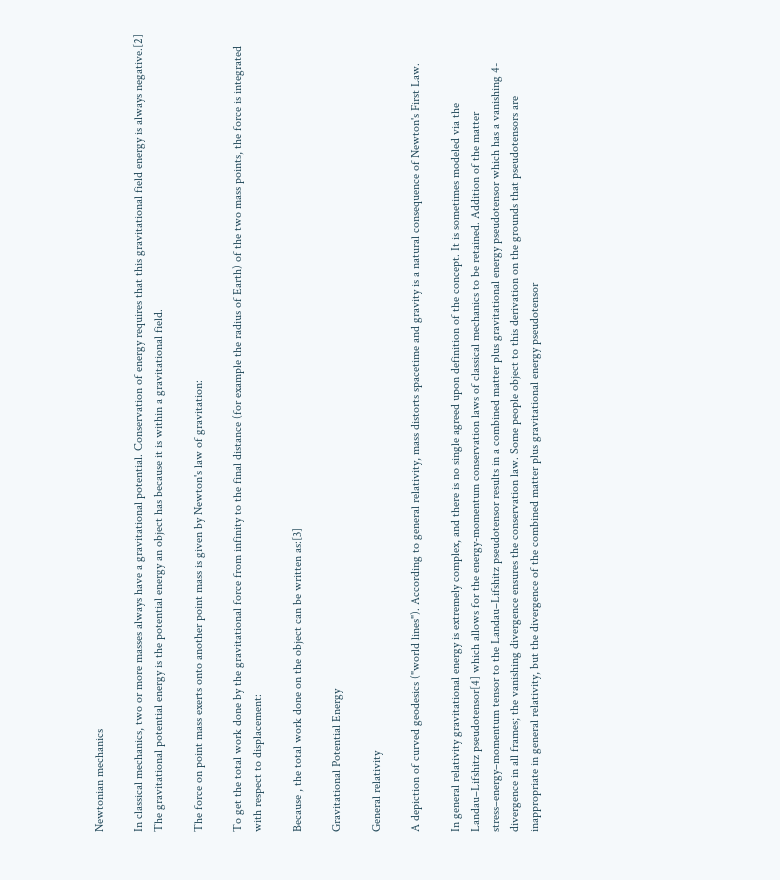Newtonian mechanics

In classical mechanics, two or more masses always have a gravitational potential. Conservation of energy requires that this gravitational field energy is always negative.[2] The gravitational potential energy is the potential energy an object has because it is within a gravitational field.

The force on point mass exerts onto another point mass is given by Newton's law of gravitation:

To get the total work done by the gravitational force from infinity to the final distance (for example the radius of Earth) of the two mass points, the force is integrated with respect to displacement:

Because , the total work done on the object can be written as:[3]

Gravitational Potential Energy

General relativity

A depiction of curved geodesics ("world lines"). According to general relativity, mass distorts spacetime and gravity is a natural consequence of Newton's First Law.

In general relativity gravitational energy is extremely complex, and there is no single agreed upon definition of the concept. It is sometimes modeled via the Landau–Lifshitz pseudotensor[4] which allows for the energy-momentum conservation laws of classical mechanics to be retained. Addition of the matter stress–energy–momentum tensor to the Landau–Lifshitz pseudotensor results in a combined matter plus gravitational energy pseudotensor which has a vanishing 4-divergence in all frames; the vanishing divergence ensures the conservation law. Some people object to this derivation on the grounds that pseudotensors are inappropriate in general relativity, but the divergence of the combined matter plus gravitational energy pseudotensor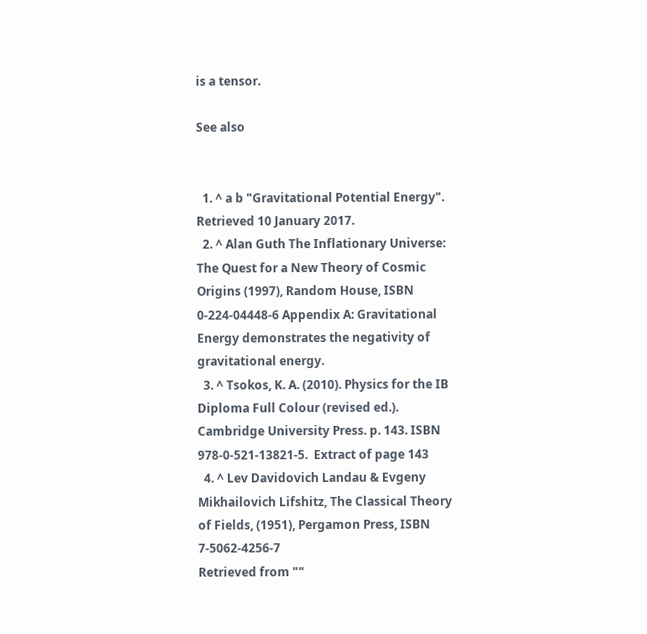is a tensor.

See also


  1. ^ a b "Gravitational Potential Energy". Retrieved 10 January 2017.
  2. ^ Alan Guth The Inflationary Universe: The Quest for a New Theory of Cosmic Origins (1997), Random House, ISBN 0-224-04448-6 Appendix A: Gravitational Energy demonstrates the negativity of gravitational energy.
  3. ^ Tsokos, K. A. (2010). Physics for the IB Diploma Full Colour (revised ed.). Cambridge University Press. p. 143. ISBN 978-0-521-13821-5.  Extract of page 143
  4. ^ Lev Davidovich Landau & Evgeny Mikhailovich Lifshitz, The Classical Theory of Fields, (1951), Pergamon Press, ISBN 7-5062-4256-7
Retrieved from ""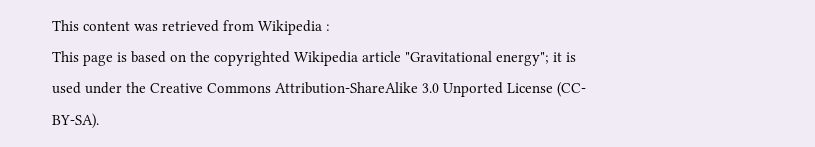This content was retrieved from Wikipedia :
This page is based on the copyrighted Wikipedia article "Gravitational energy"; it is used under the Creative Commons Attribution-ShareAlike 3.0 Unported License (CC-BY-SA).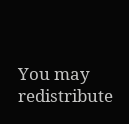You may redistribute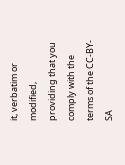it, verbatim or modified, providing that you comply with the terms of the CC-BY-SA